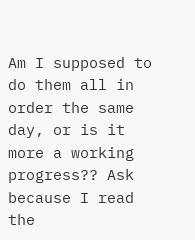Am I supposed to do them all in order the same day, or is it more a working progress?? Ask because I read the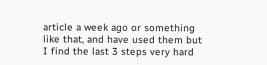article a week ago or something like that, and have used them but I find the last 3 steps very hard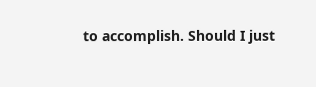to accomplish. Should I just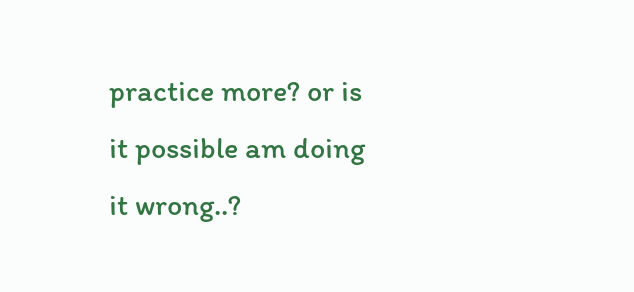practice more? or is it possible am doing it wrong..?